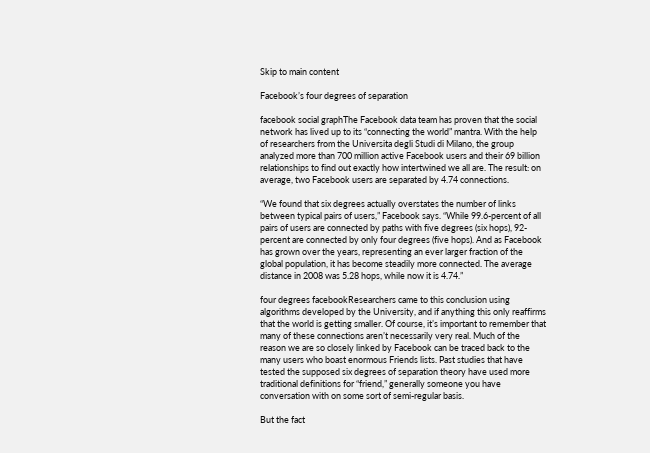Skip to main content

Facebook’s four degrees of separation

facebook social graphThe Facebook data team has proven that the social network has lived up to its “connecting the world” mantra. With the help of researchers from the Universita degli Studi di Milano, the group analyzed more than 700 million active Facebook users and their 69 billion relationships to find out exactly how intertwined we all are. The result: on average, two Facebook users are separated by 4.74 connections.

“We found that six degrees actually overstates the number of links between typical pairs of users,” Facebook says. “While 99.6-percent of all pairs of users are connected by paths with five degrees (six hops), 92-percent are connected by only four degrees (five hops). And as Facebook has grown over the years, representing an ever larger fraction of the global population, it has become steadily more connected. The average distance in 2008 was 5.28 hops, while now it is 4.74.”

four degrees facebookResearchers came to this conclusion using algorithms developed by the University, and if anything this only reaffirms that the world is getting smaller. Of course, it’s important to remember that many of these connections aren’t necessarily very real. Much of the reason we are so closely linked by Facebook can be traced back to the many users who boast enormous Friends lists. Past studies that have tested the supposed six degrees of separation theory have used more traditional definitions for “friend,” generally someone you have conversation with on some sort of semi-regular basis.

But the fact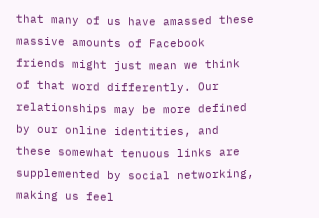that many of us have amassed these massive amounts of Facebook friends might just mean we think of that word differently. Our relationships may be more defined by our online identities, and these somewhat tenuous links are supplemented by social networking, making us feel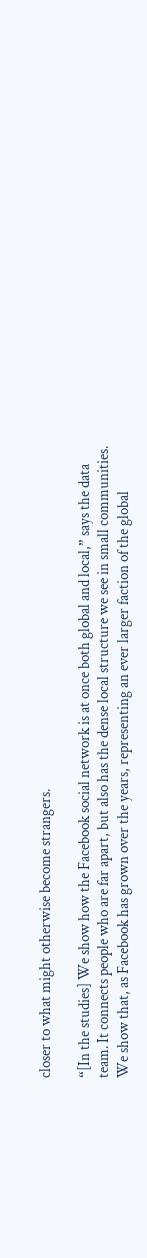closer to what might otherwise become strangers.

“[In the studies] We show how the Facebook social network is at once both global and local,” says the data team. It connects people who are far apart, but also has the dense local structure we see in small communities. We show that, as Facebook has grown over the years, representing an ever larger faction of the global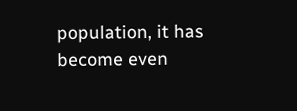population, it has become even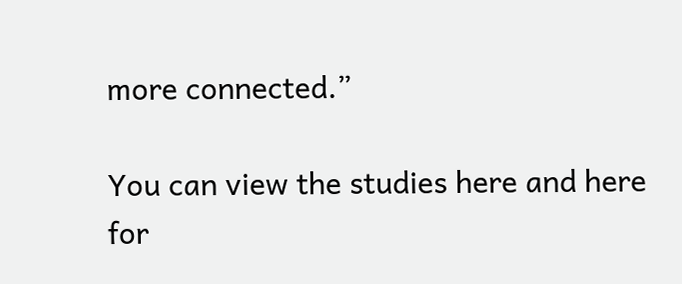more connected.”

You can view the studies here and here for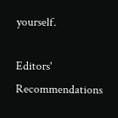yourself.

Editors' Recommendations